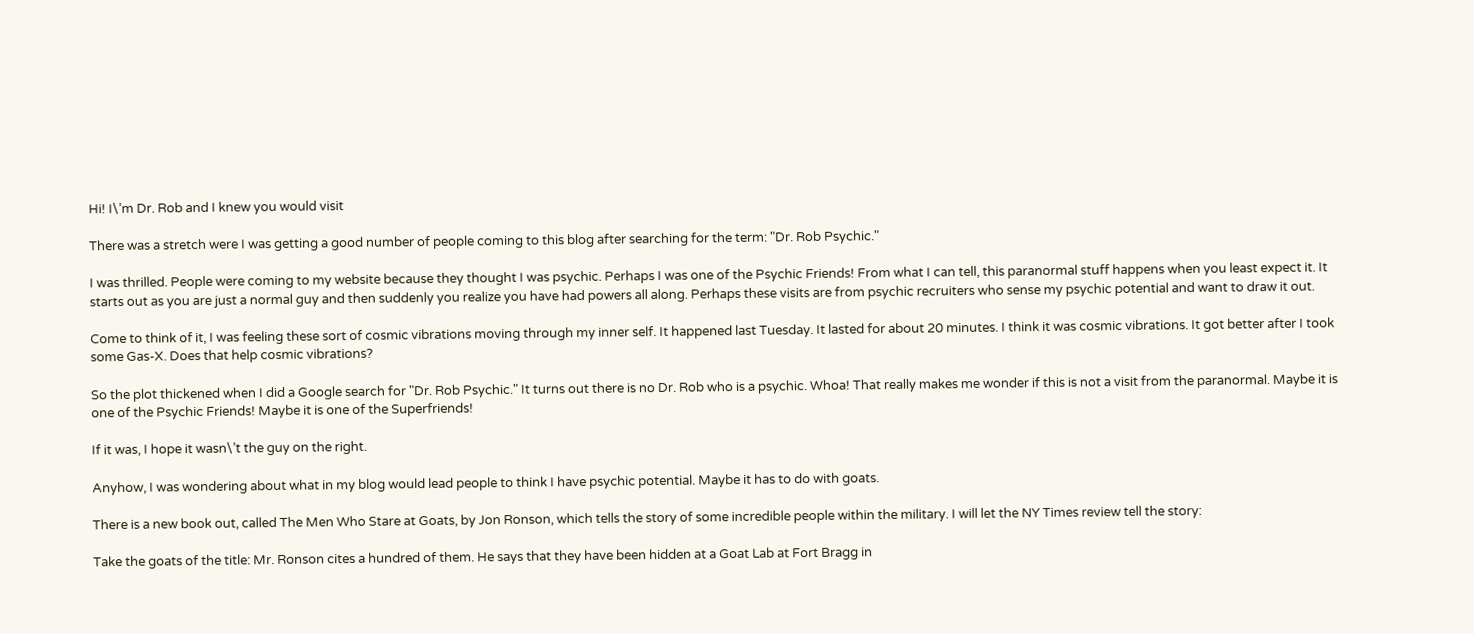Hi! I\’m Dr. Rob and I knew you would visit

There was a stretch were I was getting a good number of people coming to this blog after searching for the term: "Dr. Rob Psychic."

I was thrilled. People were coming to my website because they thought I was psychic. Perhaps I was one of the Psychic Friends! From what I can tell, this paranormal stuff happens when you least expect it. It starts out as you are just a normal guy and then suddenly you realize you have had powers all along. Perhaps these visits are from psychic recruiters who sense my psychic potential and want to draw it out.

Come to think of it, I was feeling these sort of cosmic vibrations moving through my inner self. It happened last Tuesday. It lasted for about 20 minutes. I think it was cosmic vibrations. It got better after I took some Gas-X. Does that help cosmic vibrations?

So the plot thickened when I did a Google search for "Dr. Rob Psychic." It turns out there is no Dr. Rob who is a psychic. Whoa! That really makes me wonder if this is not a visit from the paranormal. Maybe it is one of the Psychic Friends! Maybe it is one of the Superfriends!

If it was, I hope it wasn\’t the guy on the right.

Anyhow, I was wondering about what in my blog would lead people to think I have psychic potential. Maybe it has to do with goats.

There is a new book out, called The Men Who Stare at Goats, by Jon Ronson, which tells the story of some incredible people within the military. I will let the NY Times review tell the story:

Take the goats of the title: Mr. Ronson cites a hundred of them. He says that they have been hidden at a Goat Lab at Fort Bragg in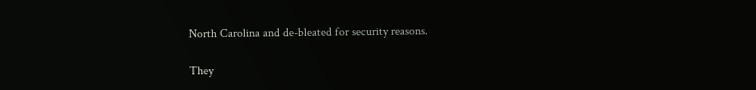North Carolina and de-bleated for security reasons.

They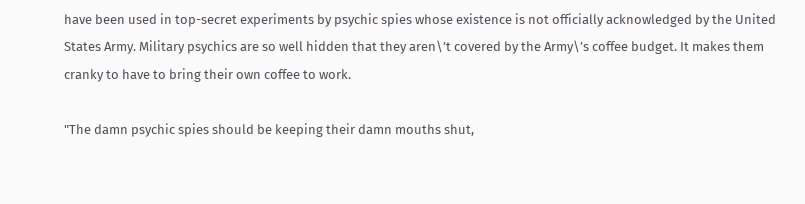have been used in top-secret experiments by psychic spies whose existence is not officially acknowledged by the United States Army. Military psychics are so well hidden that they aren\’t covered by the Army\’s coffee budget. It makes them cranky to have to bring their own coffee to work.

"The damn psychic spies should be keeping their damn mouths shut,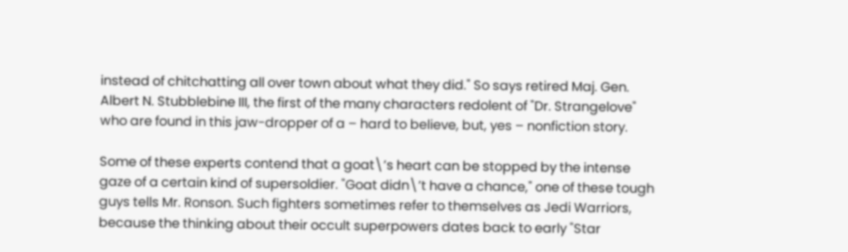instead of chitchatting all over town about what they did." So says retired Maj. Gen. Albert N. Stubblebine III, the first of the many characters redolent of "Dr. Strangelove" who are found in this jaw-dropper of a – hard to believe, but, yes – nonfiction story.

Some of these experts contend that a goat\’s heart can be stopped by the intense gaze of a certain kind of supersoldier. "Goat didn\’t have a chance," one of these tough guys tells Mr. Ronson. Such fighters sometimes refer to themselves as Jedi Warriors, because the thinking about their occult superpowers dates back to early "Star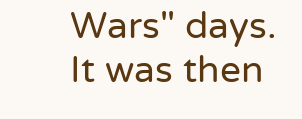Wars" days. It was then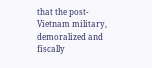that the post-Vietnam military, demoralized and fiscally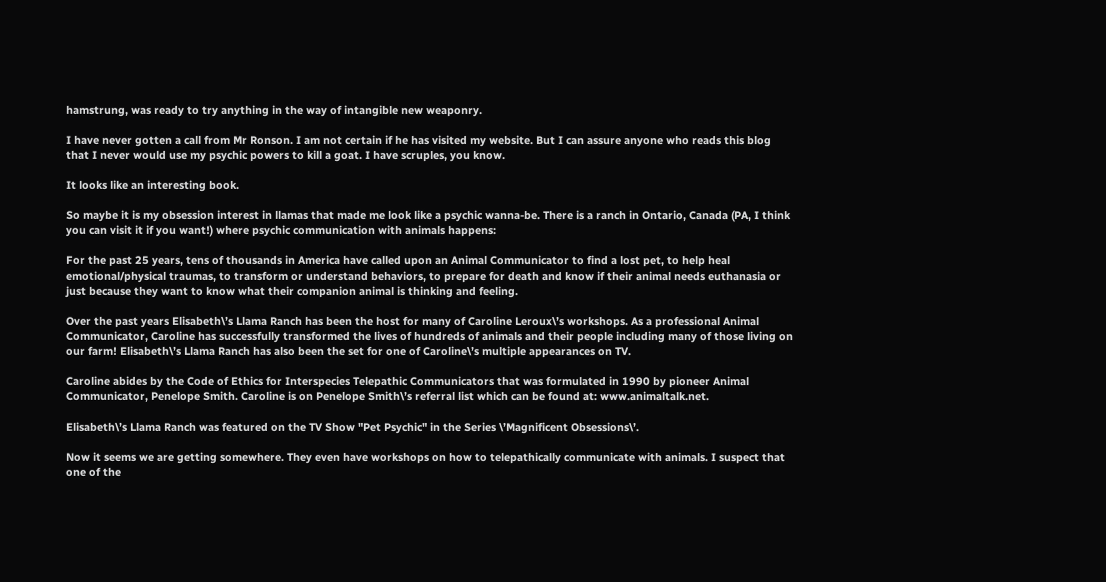hamstrung, was ready to try anything in the way of intangible new weaponry.

I have never gotten a call from Mr Ronson. I am not certain if he has visited my website. But I can assure anyone who reads this blog that I never would use my psychic powers to kill a goat. I have scruples, you know.

It looks like an interesting book.

So maybe it is my obsession interest in llamas that made me look like a psychic wanna-be. There is a ranch in Ontario, Canada (PA, I think you can visit it if you want!) where psychic communication with animals happens:

For the past 25 years, tens of thousands in America have called upon an Animal Communicator to find a lost pet, to help heal emotional/physical traumas, to transform or understand behaviors, to prepare for death and know if their animal needs euthanasia or just because they want to know what their companion animal is thinking and feeling.

Over the past years Elisabeth\’s Llama Ranch has been the host for many of Caroline Leroux\’s workshops. As a professional Animal Communicator, Caroline has successfully transformed the lives of hundreds of animals and their people including many of those living on our farm! Elisabeth\’s Llama Ranch has also been the set for one of Caroline\’s multiple appearances on TV.

Caroline abides by the Code of Ethics for Interspecies Telepathic Communicators that was formulated in 1990 by pioneer Animal Communicator, Penelope Smith. Caroline is on Penelope Smith\’s referral list which can be found at: www.animaltalk.net.

Elisabeth\’s Llama Ranch was featured on the TV Show "Pet Psychic" in the Series \’Magnificent Obsessions\’.

Now it seems we are getting somewhere. They even have workshops on how to telepathically communicate with animals. I suspect that one of the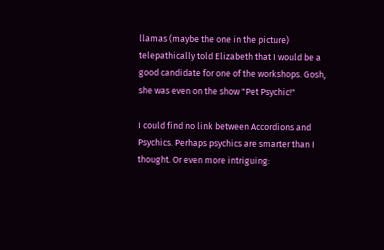llamas (maybe the one in the picture) telepathically told Elizabeth that I would be a good candidate for one of the workshops. Gosh, she was even on the show "Pet Psychic!"

I could find no link between Accordions and Psychics. Perhaps psychics are smarter than I thought. Or even more intriguing: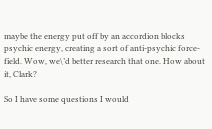maybe the energy put off by an accordion blocks psychic energy, creating a sort of anti-psychic force-field. Wow, we\’d better research that one. How about it, Clark?

So I have some questions I would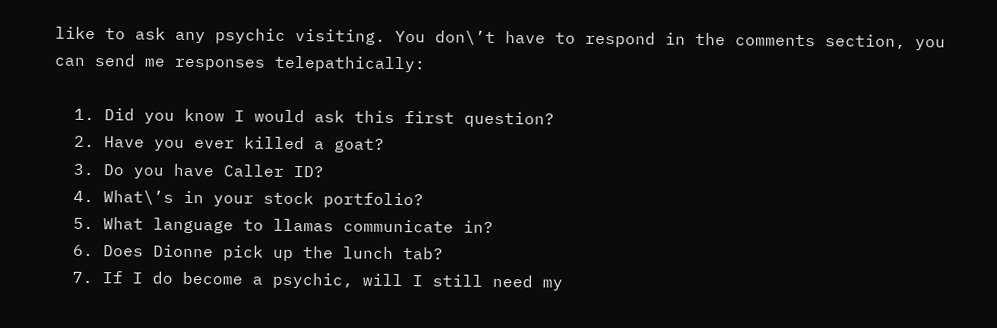like to ask any psychic visiting. You don\’t have to respond in the comments section, you can send me responses telepathically:

  1. Did you know I would ask this first question?
  2. Have you ever killed a goat?
  3. Do you have Caller ID?
  4. What\’s in your stock portfolio?
  5. What language to llamas communicate in?
  6. Does Dionne pick up the lunch tab?
  7. If I do become a psychic, will I still need my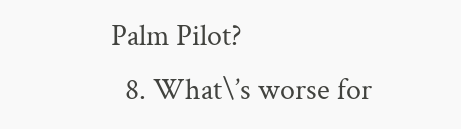Palm Pilot?
  8. What\’s worse for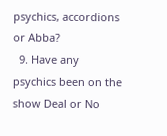psychics, accordions or Abba?
  9. Have any psychics been on the show Deal or No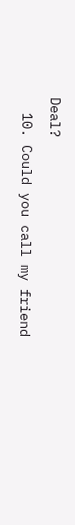Deal?
  10. Could you call my friend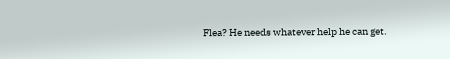Flea? He needs whatever help he can get.